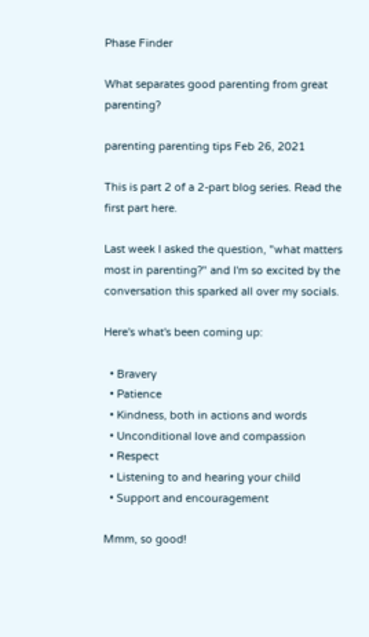Phase Finder

What separates good parenting from great parenting?

parenting parenting tips Feb 26, 2021

This is part 2 of a 2-part blog series. Read the first part here.

Last week I asked the question, "what matters most in parenting?" and I'm so excited by the conversation this sparked all over my socials.

Here's what's been coming up:

  • Bravery
  • Patience
  • Kindness, both in actions and words
  • Unconditional love and compassion
  • Respect
  • Listening to and hearing your child
  • Support and encouragement

Mmm, so good!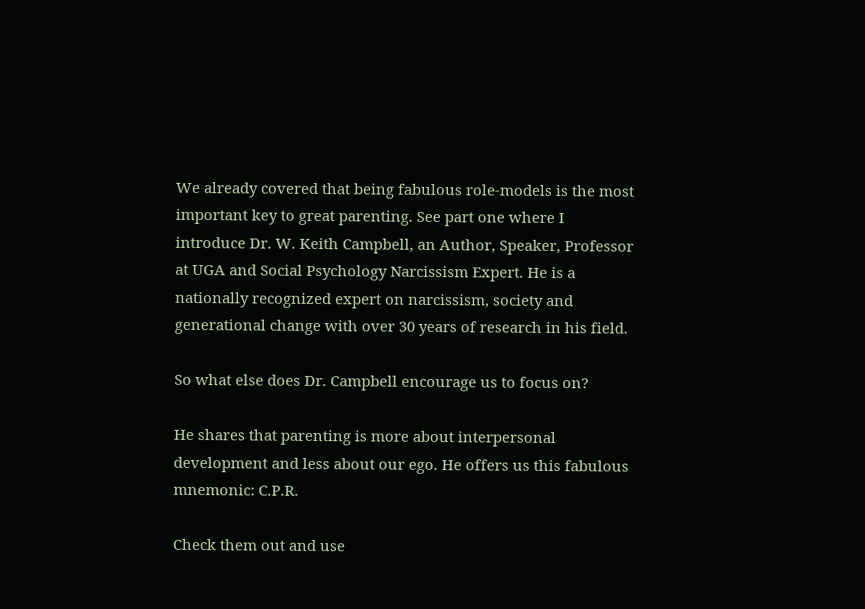We already covered that being fabulous role-models is the most important key to great parenting. See part one where I introduce Dr. W. Keith Campbell, an Author, Speaker, Professor at UGA and Social Psychology Narcissism Expert. He is a nationally recognized expert on narcissism, society and generational change with over 30 years of research in his field.

So what else does Dr. Campbell encourage us to focus on?

He shares that parenting is more about interpersonal development and less about our ego. He offers us this fabulous mnemonic: C.P.R.

Check them out and use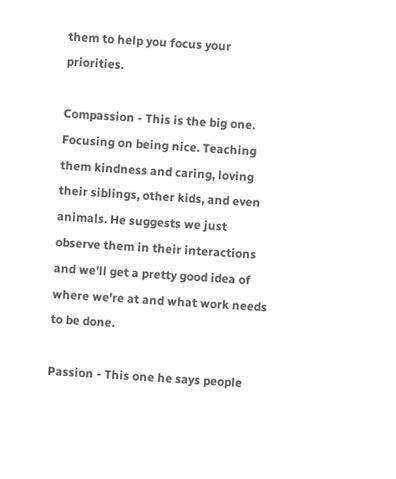them to help you focus your priorities.

Compassion - This is the big one. Focusing on being nice. Teaching them kindness and caring, loving their siblings, other kids, and even animals. He suggests we just observe them in their interactions and we'll get a pretty good idea of where we're at and what work needs to be done.

Passion - This one he says people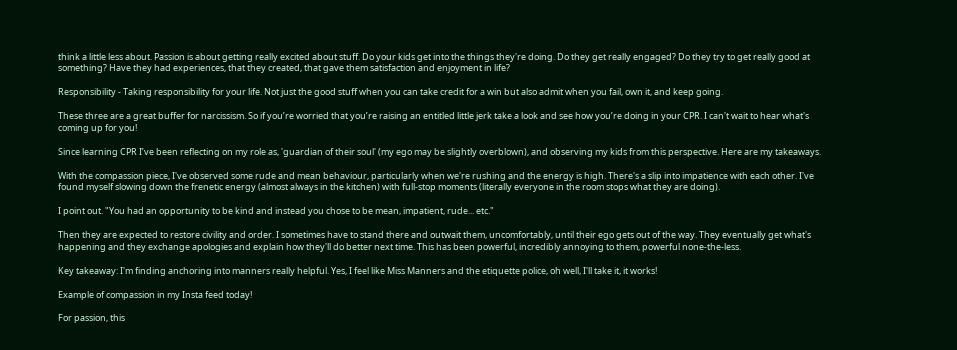think a little less about. Passion is about getting really excited about stuff. Do your kids get into the things they're doing. Do they get really engaged? Do they try to get really good at something? Have they had experiences, that they created, that gave them satisfaction and enjoyment in life?

Responsibility - Taking responsibility for your life. Not just the good stuff when you can take credit for a win but also admit when you fail, own it, and keep going.

These three are a great buffer for narcissism. So if you’re worried that you’re raising an entitled little jerk take a look and see how you’re doing in your CPR. I can't wait to hear what's coming up for you!

Since learning CPR I’ve been reflecting on my role as, 'guardian of their soul' (my ego may be slightly overblown), and observing my kids from this perspective. Here are my takeaways.

With the compassion piece, I've observed some rude and mean behaviour, particularly when we're rushing and the energy is high. There's a slip into impatience with each other. I've found myself slowing down the frenetic energy (almost always in the kitchen) with full-stop moments (literally everyone in the room stops what they are doing).

I point out. "You had an opportunity to be kind and instead you chose to be mean, impatient, rude... etc."

Then they are expected to restore civility and order. I sometimes have to stand there and outwait them, uncomfortably, until their ego gets out of the way. They eventually get what's happening and they exchange apologies and explain how they'll do better next time. This has been powerful, incredibly annoying to them, powerful none-the-less.

Key takeaway: I'm finding anchoring into manners really helpful. Yes, I feel like Miss Manners and the etiquette police, oh well, I'll take it, it works!

Example of compassion in my Insta feed today!

For passion, this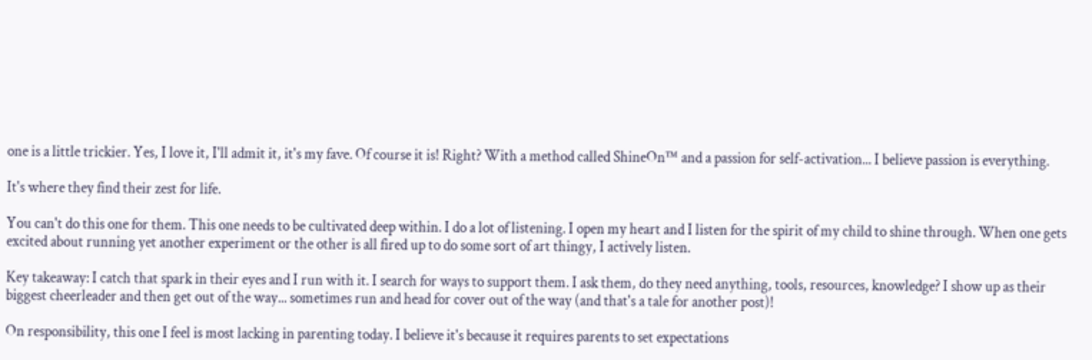one is a little trickier. Yes, I love it, I'll admit it, it's my fave. Of course it is! Right? With a method called ShineOn™ and a passion for self-activation... I believe passion is everything.

It's where they find their zest for life.

You can't do this one for them. This one needs to be cultivated deep within. I do a lot of listening. I open my heart and I listen for the spirit of my child to shine through. When one gets excited about running yet another experiment or the other is all fired up to do some sort of art thingy, I actively listen.

Key takeaway: I catch that spark in their eyes and I run with it. I search for ways to support them. I ask them, do they need anything, tools, resources, knowledge? I show up as their biggest cheerleader and then get out of the way... sometimes run and head for cover out of the way (and that's a tale for another post)!

On responsibility, this one I feel is most lacking in parenting today. I believe it's because it requires parents to set expectations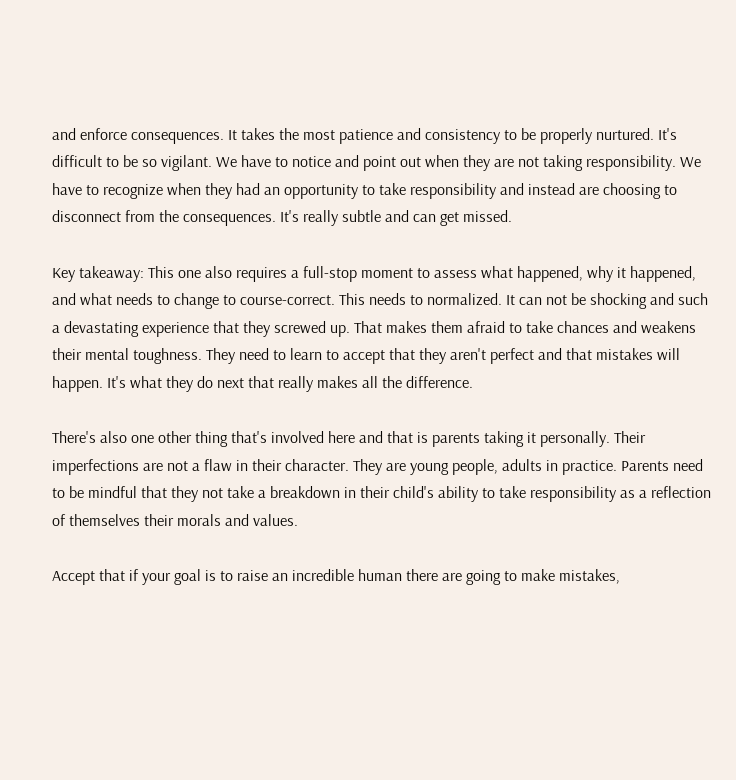and enforce consequences. It takes the most patience and consistency to be properly nurtured. It's difficult to be so vigilant. We have to notice and point out when they are not taking responsibility. We have to recognize when they had an opportunity to take responsibility and instead are choosing to disconnect from the consequences. It's really subtle and can get missed.

Key takeaway: This one also requires a full-stop moment to assess what happened, why it happened, and what needs to change to course-correct. This needs to normalized. It can not be shocking and such a devastating experience that they screwed up. That makes them afraid to take chances and weakens their mental toughness. They need to learn to accept that they aren't perfect and that mistakes will happen. It's what they do next that really makes all the difference.

There's also one other thing that's involved here and that is parents taking it personally. Their imperfections are not a flaw in their character. They are young people, adults in practice. Parents need to be mindful that they not take a breakdown in their child's ability to take responsibility as a reflection of themselves their morals and values.

Accept that if your goal is to raise an incredible human there are going to make mistakes,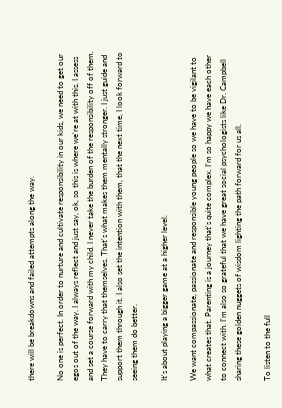there will be breakdowns and failed attempts along the way.

No one is perfect. In order to nurture and cultivate responsibility in our kids, we need to get our egos out of the way. I always reflect and just say, ok, so this is where we're at with this. I assess and set a course forward with my child. I never take the burden of the responsibility off of them. They have to carry that themselves. That's what makes them mentally stronger. I just guide and support them through it. I also set the intention with them, that the next time, I look forward to seeing them do better.

It's about playing a bigger game at a higher level.

We want compassionate, passionate and responsible young people so we have to be vigilant to what creates that. Parenting is a journey that's quite complex. I'm so happy we have each other to connect with. I'm also so grateful that we have great social psychologists like Dr. Campbell sharing these golden nuggets of wisdom lighting the path forward for us all.

To listen to the full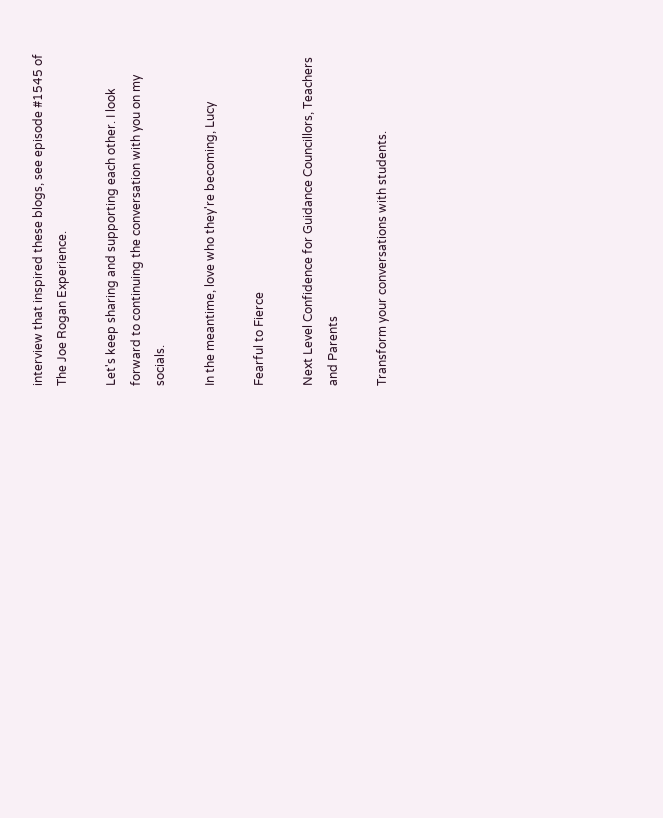interview that inspired these blogs, see episode #1545 of The Joe Rogan Experience.

Let's keep sharing and supporting each other. I look forward to continuing the conversation with you on my socials.

In the meantime, love who they're becoming, Lucy

Fearful to Fierce

Next Level Confidence for Guidance Councillors, Teachers and Parents

Transform your conversations with students.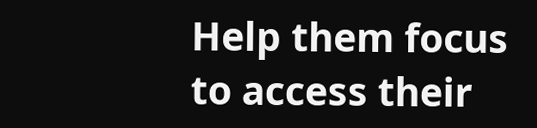Help them focus to access their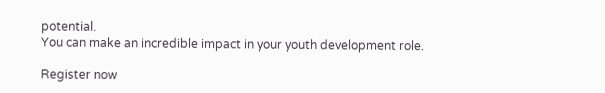potential.
You can make an incredible impact in your youth development role.

Register now